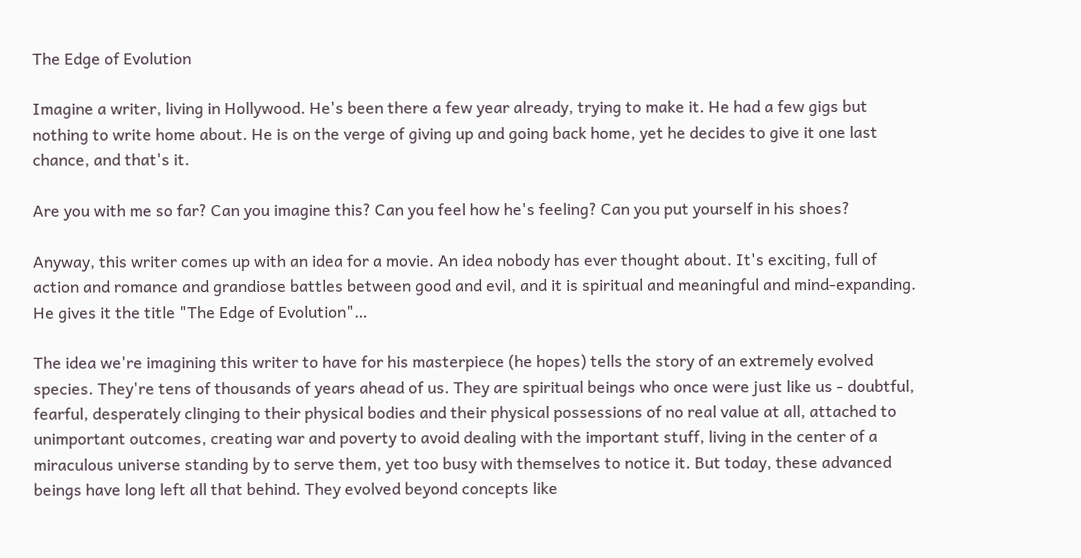The Edge of Evolution

Imagine a writer, living in Hollywood. He's been there a few year already, trying to make it. He had a few gigs but nothing to write home about. He is on the verge of giving up and going back home, yet he decides to give it one last chance, and that's it.

Are you with me so far? Can you imagine this? Can you feel how he's feeling? Can you put yourself in his shoes?

Anyway, this writer comes up with an idea for a movie. An idea nobody has ever thought about. It's exciting, full of action and romance and grandiose battles between good and evil, and it is spiritual and meaningful and mind-expanding. He gives it the title "The Edge of Evolution"…

The idea we're imagining this writer to have for his masterpiece (he hopes) tells the story of an extremely evolved species. They're tens of thousands of years ahead of us. They are spiritual beings who once were just like us - doubtful, fearful, desperately clinging to their physical bodies and their physical possessions of no real value at all, attached to unimportant outcomes, creating war and poverty to avoid dealing with the important stuff, living in the center of a miraculous universe standing by to serve them, yet too busy with themselves to notice it. But today, these advanced beings have long left all that behind. They evolved beyond concepts like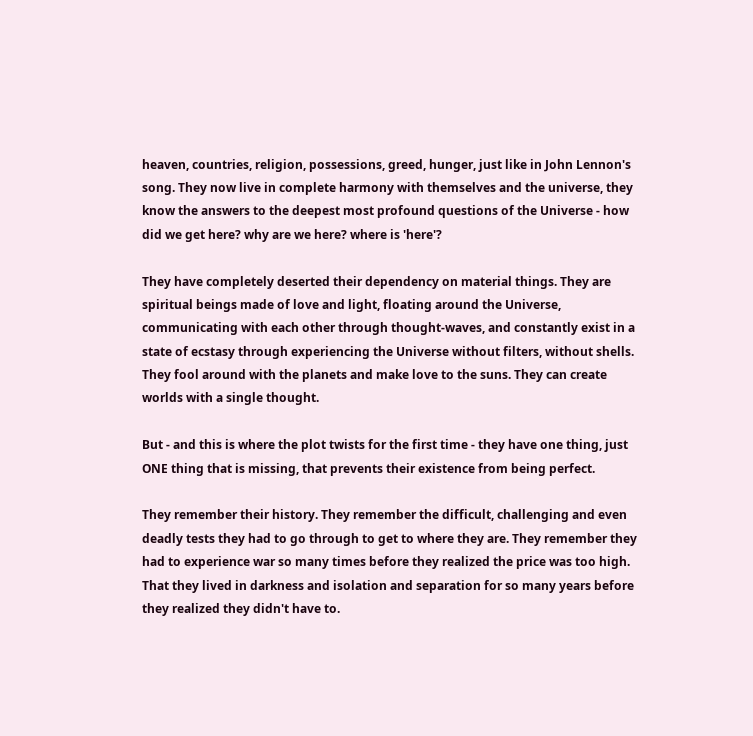heaven, countries, religion, possessions, greed, hunger, just like in John Lennon's song. They now live in complete harmony with themselves and the universe, they know the answers to the deepest most profound questions of the Universe - how did we get here? why are we here? where is 'here'?

They have completely deserted their dependency on material things. They are spiritual beings made of love and light, floating around the Universe, communicating with each other through thought-waves, and constantly exist in a state of ecstasy through experiencing the Universe without filters, without shells. They fool around with the planets and make love to the suns. They can create worlds with a single thought.

But - and this is where the plot twists for the first time - they have one thing, just ONE thing that is missing, that prevents their existence from being perfect.

They remember their history. They remember the difficult, challenging and even deadly tests they had to go through to get to where they are. They remember they had to experience war so many times before they realized the price was too high. That they lived in darkness and isolation and separation for so many years before they realized they didn't have to.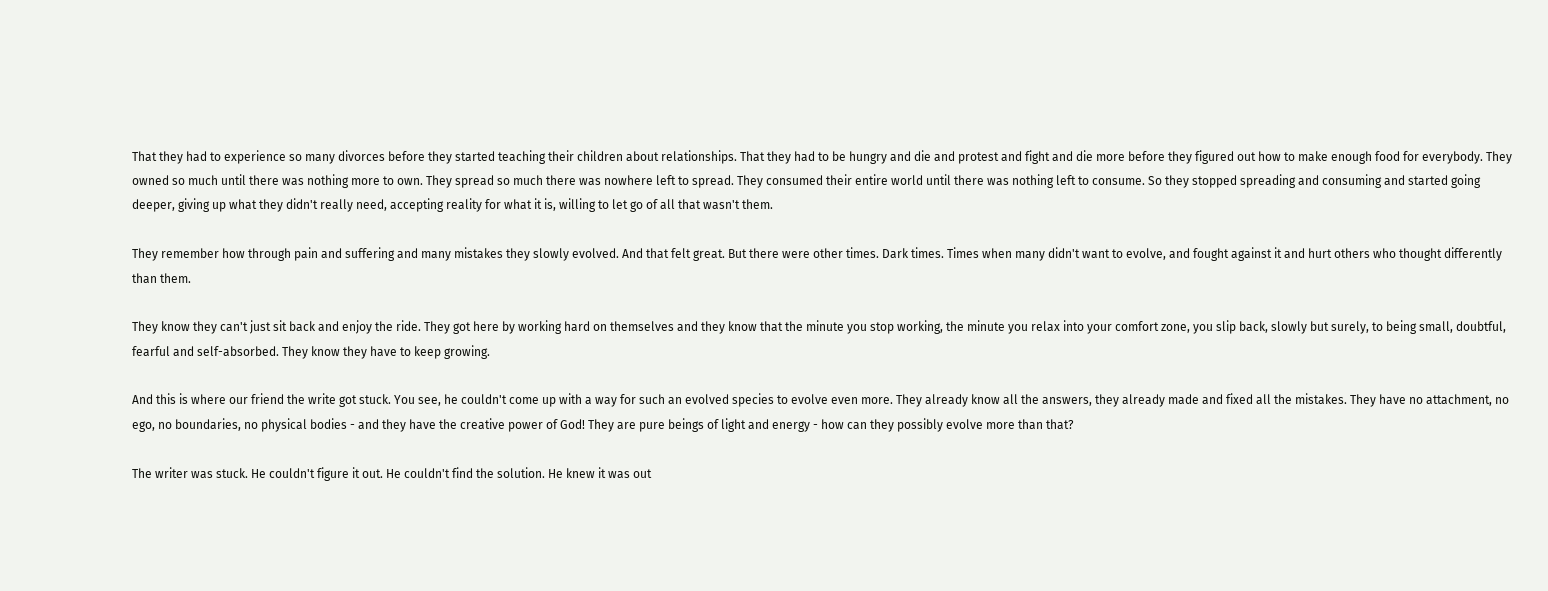That they had to experience so many divorces before they started teaching their children about relationships. That they had to be hungry and die and protest and fight and die more before they figured out how to make enough food for everybody. They owned so much until there was nothing more to own. They spread so much there was nowhere left to spread. They consumed their entire world until there was nothing left to consume. So they stopped spreading and consuming and started going deeper, giving up what they didn't really need, accepting reality for what it is, willing to let go of all that wasn't them.

They remember how through pain and suffering and many mistakes they slowly evolved. And that felt great. But there were other times. Dark times. Times when many didn't want to evolve, and fought against it and hurt others who thought differently than them.

They know they can't just sit back and enjoy the ride. They got here by working hard on themselves and they know that the minute you stop working, the minute you relax into your comfort zone, you slip back, slowly but surely, to being small, doubtful, fearful and self-absorbed. They know they have to keep growing.

And this is where our friend the write got stuck. You see, he couldn't come up with a way for such an evolved species to evolve even more. They already know all the answers, they already made and fixed all the mistakes. They have no attachment, no ego, no boundaries, no physical bodies - and they have the creative power of God! They are pure beings of light and energy - how can they possibly evolve more than that?

The writer was stuck. He couldn't figure it out. He couldn't find the solution. He knew it was out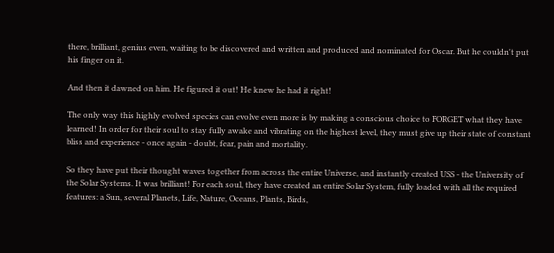there, brilliant, genius even, waiting to be discovered and written and produced and nominated for Oscar. But he couldn't put his finger on it.

And then it dawned on him. He figured it out! He knew he had it right!

The only way this highly evolved species can evolve even more is by making a conscious choice to FORGET what they have learned! In order for their soul to stay fully awake and vibrating on the highest level, they must give up their state of constant bliss and experience - once again - doubt, fear, pain and mortality.

So they have put their thought waves together from across the entire Universe, and instantly created USS - the University of the Solar Systems. It was brilliant! For each soul, they have created an entire Solar System, fully loaded with all the required features: a Sun, several Planets, Life, Nature, Oceans, Plants, Birds,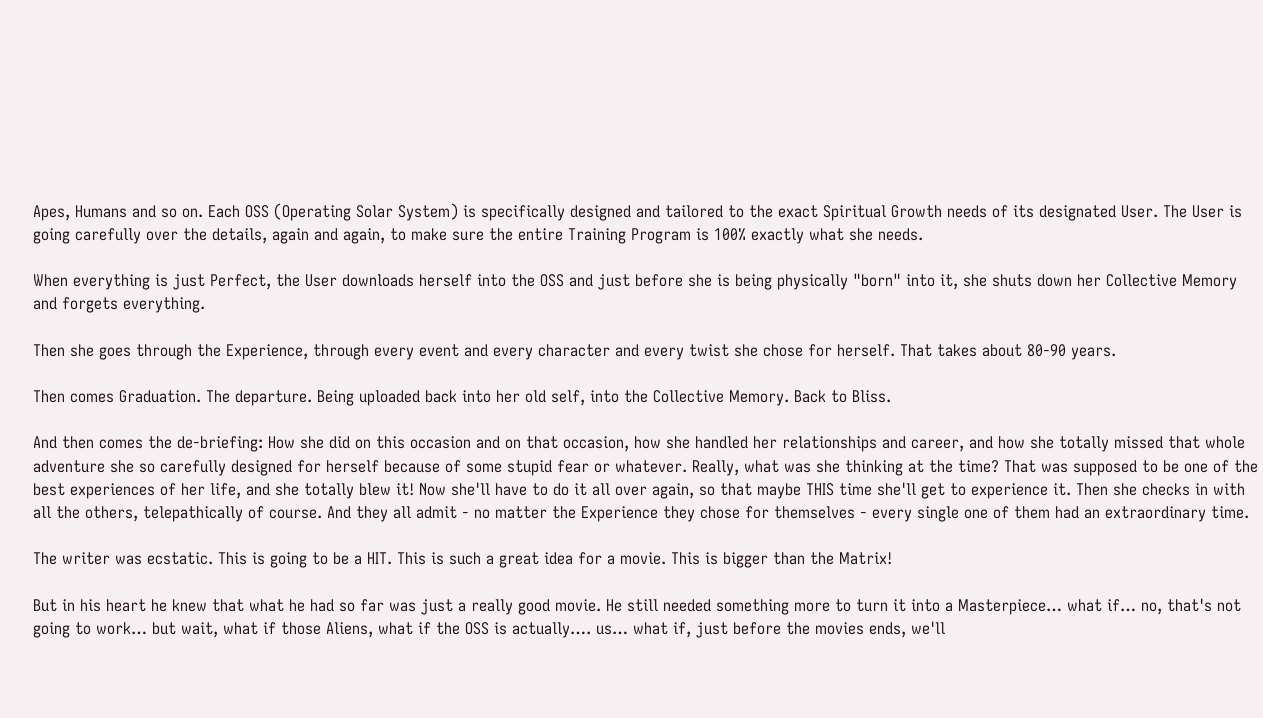Apes, Humans and so on. Each OSS (Operating Solar System) is specifically designed and tailored to the exact Spiritual Growth needs of its designated User. The User is going carefully over the details, again and again, to make sure the entire Training Program is 100% exactly what she needs.

When everything is just Perfect, the User downloads herself into the OSS and just before she is being physically "born" into it, she shuts down her Collective Memory and forgets everything.

Then she goes through the Experience, through every event and every character and every twist she chose for herself. That takes about 80-90 years.

Then comes Graduation. The departure. Being uploaded back into her old self, into the Collective Memory. Back to Bliss.

And then comes the de-briefing: How she did on this occasion and on that occasion, how she handled her relationships and career, and how she totally missed that whole adventure she so carefully designed for herself because of some stupid fear or whatever. Really, what was she thinking at the time? That was supposed to be one of the best experiences of her life, and she totally blew it! Now she'll have to do it all over again, so that maybe THIS time she'll get to experience it. Then she checks in with all the others, telepathically of course. And they all admit - no matter the Experience they chose for themselves - every single one of them had an extraordinary time.

The writer was ecstatic. This is going to be a HIT. This is such a great idea for a movie. This is bigger than the Matrix!

But in his heart he knew that what he had so far was just a really good movie. He still needed something more to turn it into a Masterpiece… what if… no, that's not going to work… but wait, what if those Aliens, what if the OSS is actually…. us… what if, just before the movies ends, we'll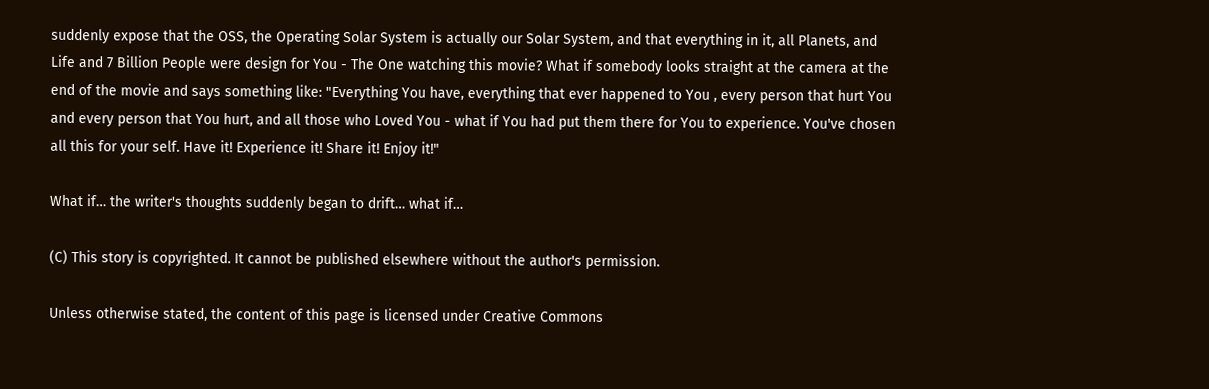suddenly expose that the OSS, the Operating Solar System is actually our Solar System, and that everything in it, all Planets, and Life and 7 Billion People were design for You - The One watching this movie? What if somebody looks straight at the camera at the end of the movie and says something like: "Everything You have, everything that ever happened to You , every person that hurt You and every person that You hurt, and all those who Loved You - what if You had put them there for You to experience. You've chosen all this for your self. Have it! Experience it! Share it! Enjoy it!"

What if… the writer's thoughts suddenly began to drift… what if…

(C) This story is copyrighted. It cannot be published elsewhere without the author's permission.

Unless otherwise stated, the content of this page is licensed under Creative Commons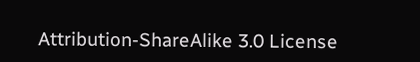Attribution-ShareAlike 3.0 License